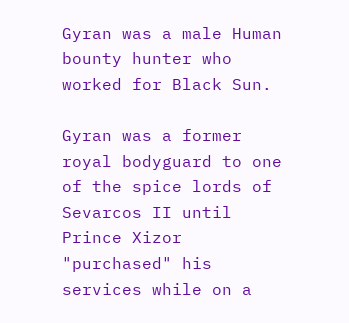Gyran was a male Human bounty hunter who worked for Black Sun.

Gyran was a former royal bodyguard to one of the spice lords of Sevarcos II until Prince Xizor "purchased" his services while on a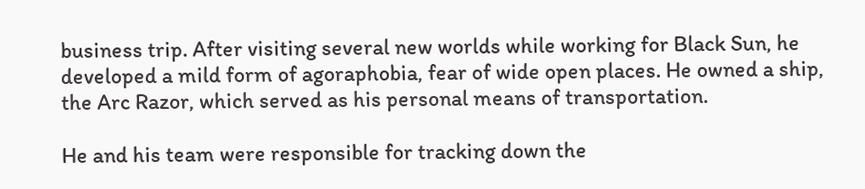business trip. After visiting several new worlds while working for Black Sun, he developed a mild form of agoraphobia, fear of wide open places. He owned a ship, the Arc Razor, which served as his personal means of transportation.

He and his team were responsible for tracking down the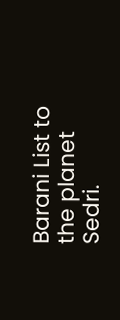Barani List to the planet Sedri.